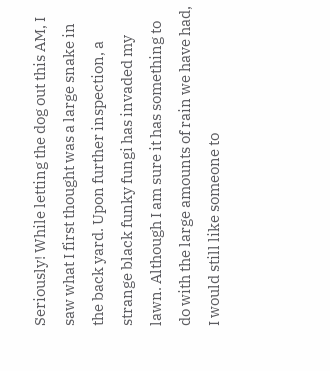Seriously! While letting the dog out this AM, I saw what I first thought was a large snake in the back yard. Upon further inspection, a strange black funky fungi has invaded my lawn. Although I am sure it has something to do with the large amounts of rain we have had, I would still like someone to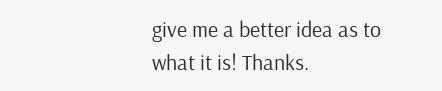give me a better idea as to what it is! Thanks.